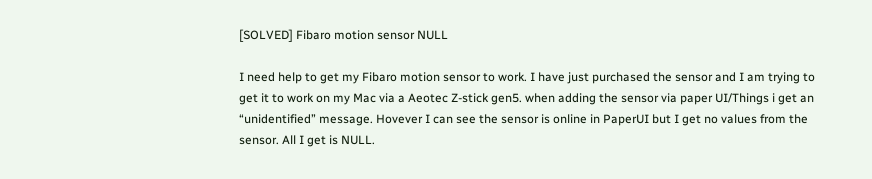[SOLVED] Fibaro motion sensor NULL

I need help to get my Fibaro motion sensor to work. I have just purchased the sensor and I am trying to get it to work on my Mac via a Aeotec Z-stick gen5. when adding the sensor via paper UI/Things i get an “unidentified” message. Hovever I can see the sensor is online in PaperUI but I get no values from the sensor. All I get is NULL.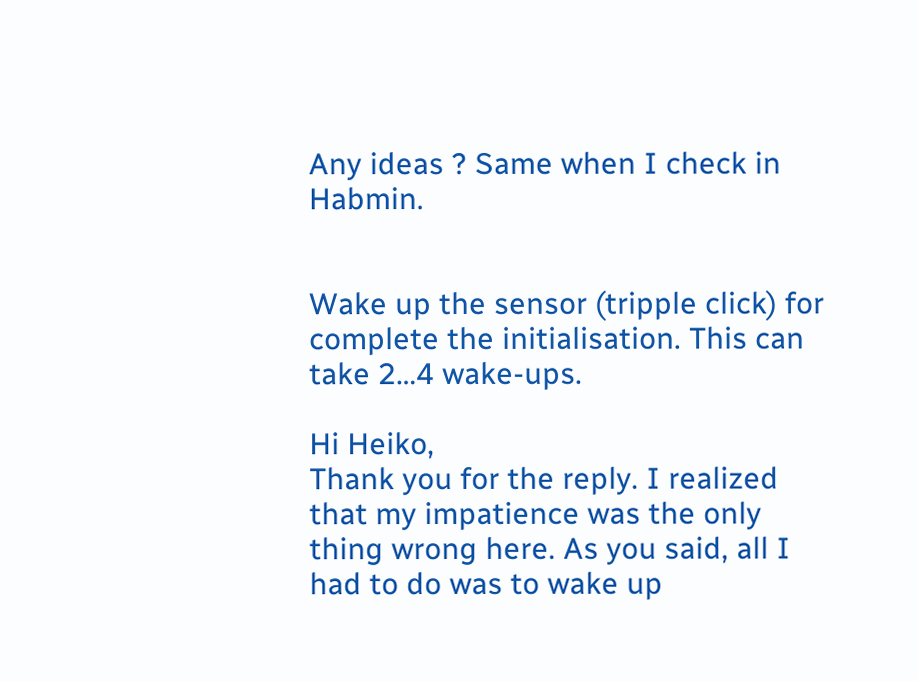Any ideas ? Same when I check in Habmin.


Wake up the sensor (tripple click) for complete the initialisation. This can take 2…4 wake-ups.

Hi Heiko,
Thank you for the reply. I realized that my impatience was the only thing wrong here. As you said, all I had to do was to wake up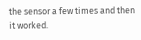the sensor a few times and then it worked.